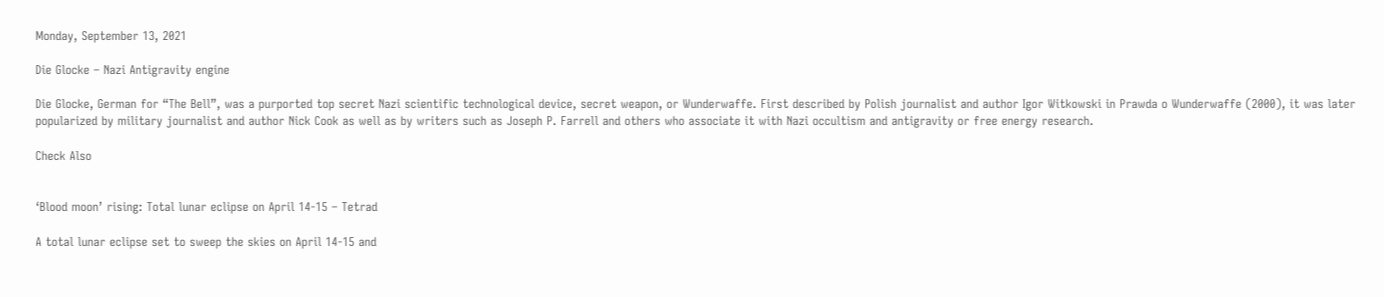Monday, September 13, 2021

Die Glocke – Nazi Antigravity engine

Die Glocke, German for “The Bell”, was a purported top secret Nazi scientific technological device, secret weapon, or Wunderwaffe. First described by Polish journalist and author Igor Witkowski in Prawda o Wunderwaffe (2000), it was later popularized by military journalist and author Nick Cook as well as by writers such as Joseph P. Farrell and others who associate it with Nazi occultism and antigravity or free energy research.

Check Also


‘Blood moon’ rising: Total lunar eclipse on April 14-15 – Tetrad

A total lunar eclipse set to sweep the skies on April 14-15 and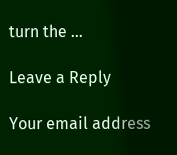turn the …

Leave a Reply

Your email address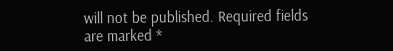will not be published. Required fields are marked *